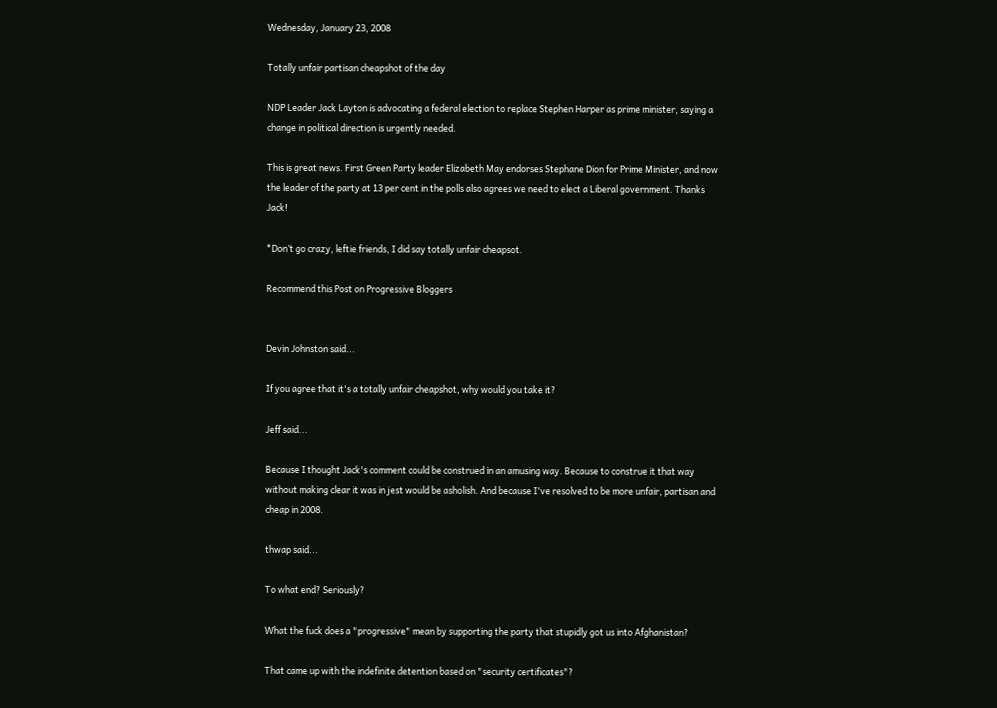Wednesday, January 23, 2008

Totally unfair partisan cheapshot of the day

NDP Leader Jack Layton is advocating a federal election to replace Stephen Harper as prime minister, saying a change in political direction is urgently needed.

This is great news. First Green Party leader Elizabeth May endorses Stephane Dion for Prime Minister, and now the leader of the party at 13 per cent in the polls also agrees we need to elect a Liberal government. Thanks Jack!

*Don’t go crazy, leftie friends, I did say totally unfair cheapsot.

Recommend this Post on Progressive Bloggers


Devin Johnston said...

If you agree that it's a totally unfair cheapshot, why would you take it?

Jeff said...

Because I thought Jack's comment could be construed in an amusing way. Because to construe it that way without making clear it was in jest would be asholish. And because I've resolved to be more unfair, partisan and cheap in 2008.

thwap said...

To what end? Seriously?

What the fuck does a "progressive" mean by supporting the party that stupidly got us into Afghanistan?

That came up with the indefinite detention based on "security certificates"?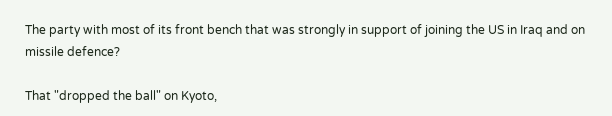The party with most of its front bench that was strongly in support of joining the US in Iraq and on missile defence?

That "dropped the ball" on Kyoto,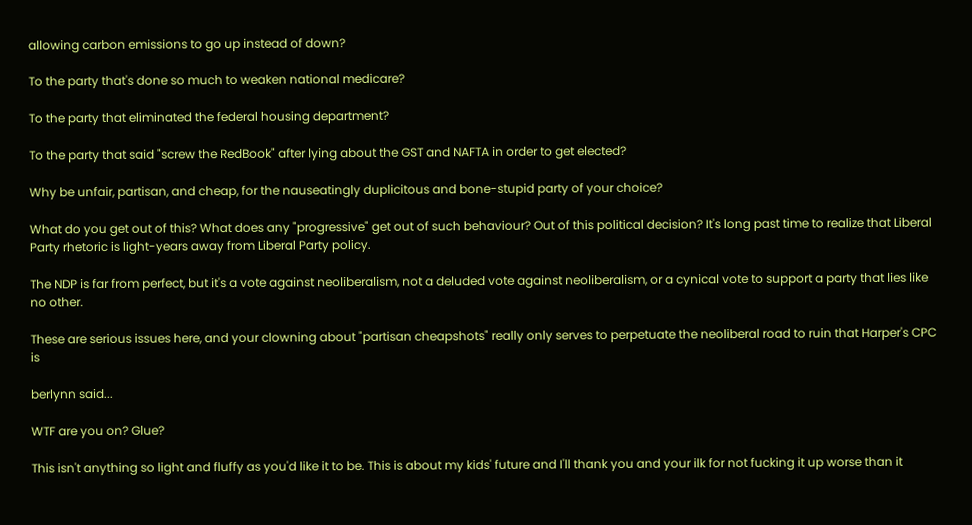allowing carbon emissions to go up instead of down?

To the party that's done so much to weaken national medicare?

To the party that eliminated the federal housing department?

To the party that said "screw the RedBook" after lying about the GST and NAFTA in order to get elected?

Why be unfair, partisan, and cheap, for the nauseatingly duplicitous and bone-stupid party of your choice?

What do you get out of this? What does any "progressive" get out of such behaviour? Out of this political decision? It's long past time to realize that Liberal Party rhetoric is light-years away from Liberal Party policy.

The NDP is far from perfect, but it's a vote against neoliberalism, not a deluded vote against neoliberalism, or a cynical vote to support a party that lies like no other.

These are serious issues here, and your clowning about "partisan cheapshots" really only serves to perpetuate the neoliberal road to ruin that Harper's CPC is

berlynn said...

WTF are you on? Glue?

This isn't anything so light and fluffy as you'd like it to be. This is about my kids' future and I'll thank you and your ilk for not fucking it up worse than it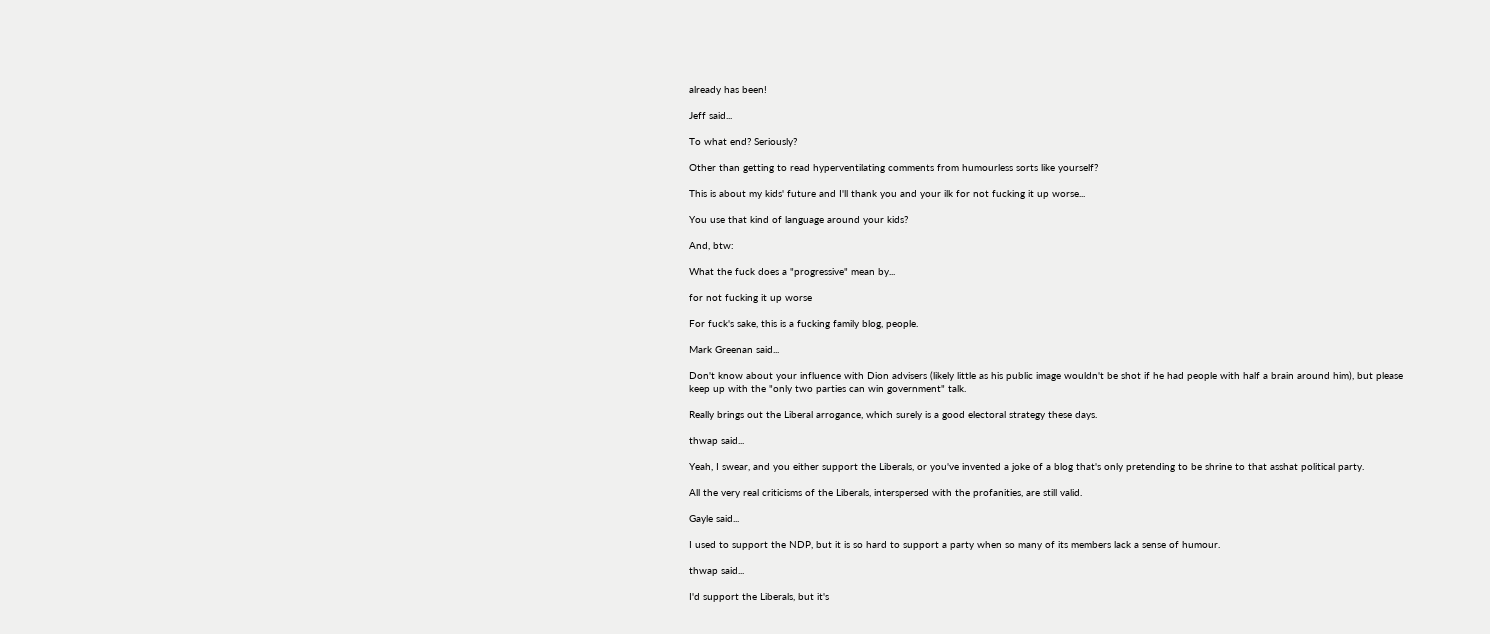already has been!

Jeff said...

To what end? Seriously?

Other than getting to read hyperventilating comments from humourless sorts like yourself?

This is about my kids' future and I'll thank you and your ilk for not fucking it up worse...

You use that kind of language around your kids?

And, btw:

What the fuck does a "progressive" mean by...

for not fucking it up worse

For fuck's sake, this is a fucking family blog, people.

Mark Greenan said...

Don't know about your influence with Dion advisers (likely little as his public image wouldn't be shot if he had people with half a brain around him), but please keep up with the "only two parties can win government" talk.

Really brings out the Liberal arrogance, which surely is a good electoral strategy these days.

thwap said...

Yeah, I swear, and you either support the Liberals, or you've invented a joke of a blog that's only pretending to be shrine to that asshat political party.

All the very real criticisms of the Liberals, interspersed with the profanities, are still valid.

Gayle said...

I used to support the NDP, but it is so hard to support a party when so many of its members lack a sense of humour.

thwap said...

I'd support the Liberals, but it's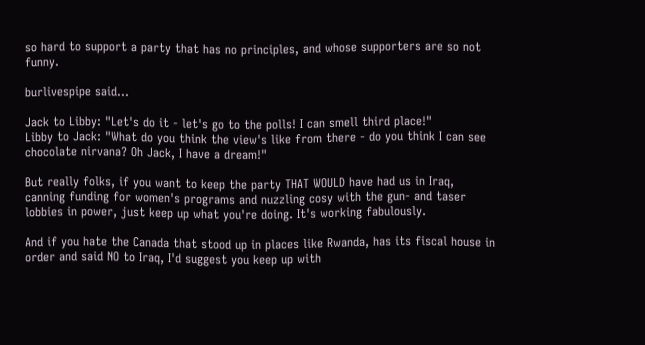so hard to support a party that has no principles, and whose supporters are so not funny.

burlivespipe said...

Jack to Libby: "Let's do it - let's go to the polls! I can smell third place!"
Libby to Jack: "What do you think the view's like from there - do you think I can see chocolate nirvana? Oh Jack, I have a dream!"

But really folks, if you want to keep the party THAT WOULD have had us in Iraq, canning funding for women's programs and nuzzling cosy with the gun- and taser lobbies in power, just keep up what you're doing. It's working fabulously.

And if you hate the Canada that stood up in places like Rwanda, has its fiscal house in order and said NO to Iraq, I'd suggest you keep up with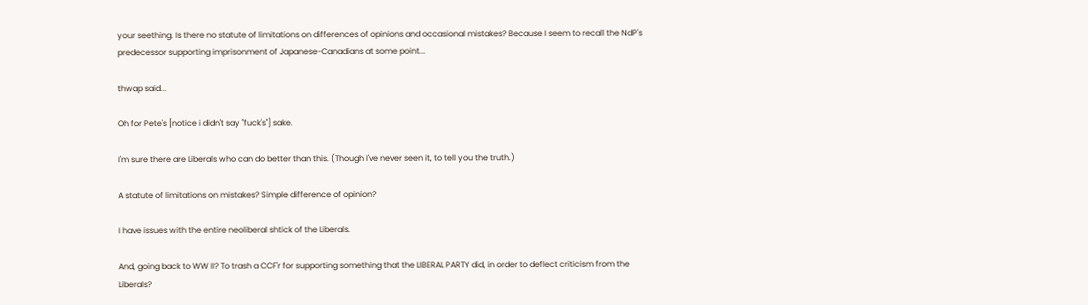your seething. Is there no statute of limitations on differences of opinions and occasional mistakes? Because I seem to recall the NdP's predecessor supporting imprisonment of Japanese-Canadians at some point...

thwap said...

Oh for Pete's [notice i didn't say "fuck's"] sake.

I'm sure there are Liberals who can do better than this. (Though I've never seen it, to tell you the truth.)

A statute of limitations on mistakes? Simple difference of opinion?

I have issues with the entire neoliberal shtick of the Liberals.

And, going back to WW II? To trash a CCF'r for supporting something that the LIBERAL PARTY did, in order to deflect criticism from the Liberals?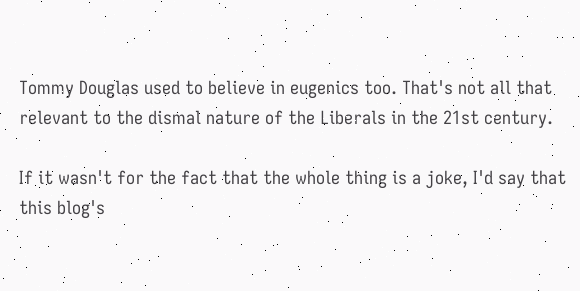Tommy Douglas used to believe in eugenics too. That's not all that relevant to the dismal nature of the Liberals in the 21st century.

If it wasn't for the fact that the whole thing is a joke, I'd say that this blog's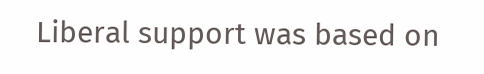Liberal support was based on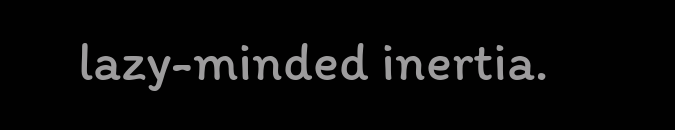lazy-minded inertia.